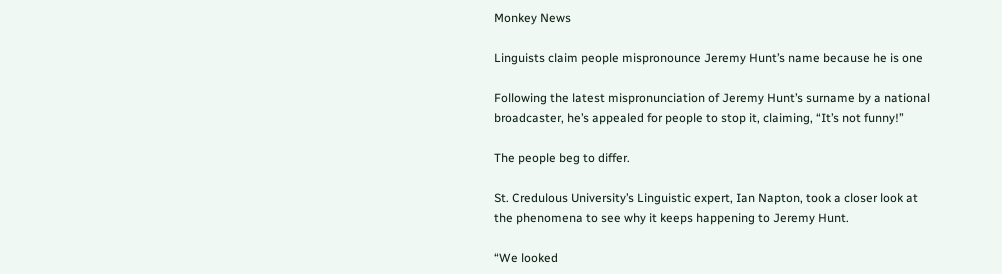Monkey News

Linguists claim people mispronounce Jeremy Hunt’s name because he is one

Following the latest mispronunciation of Jeremy Hunt’s surname by a national broadcaster, he’s appealed for people to stop it, claiming, “It’s not funny!”

The people beg to differ.

St. Credulous University’s Linguistic expert, Ian Napton, took a closer look at the phenomena to see why it keeps happening to Jeremy Hunt.

“We looked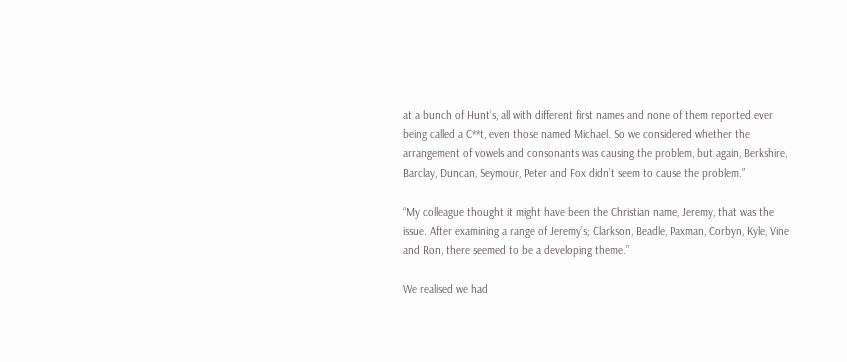at a bunch of Hunt’s, all with different first names and none of them reported ever being called a C**t, even those named Michael. So we considered whether the arrangement of vowels and consonants was causing the problem, but again, Berkshire, Barclay, Duncan, Seymour, Peter and Fox didn’t seem to cause the problem.”

“My colleague thought it might have been the Christian name, Jeremy, that was the issue. After examining a range of Jeremy’s; Clarkson, Beadle, Paxman, Corbyn, Kyle, Vine and Ron, there seemed to be a developing theme.”

We realised we had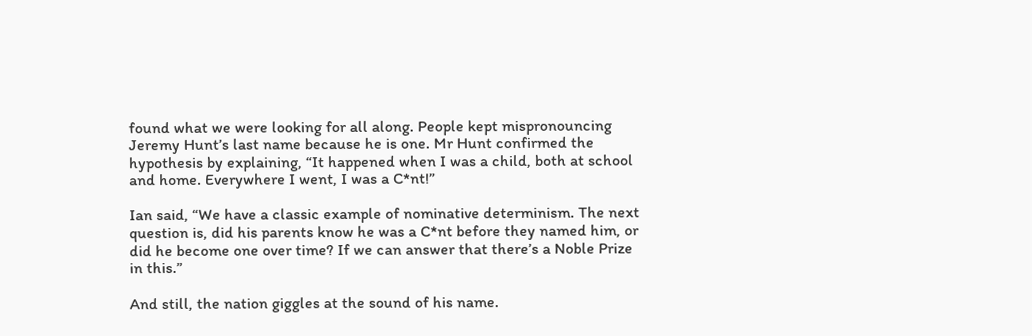found what we were looking for all along. People kept mispronouncing Jeremy Hunt’s last name because he is one. Mr Hunt confirmed the hypothesis by explaining, “It happened when I was a child, both at school and home. Everywhere I went, I was a C*nt!”

Ian said, “We have a classic example of nominative determinism. The next question is, did his parents know he was a C*nt before they named him, or did he become one over time? If we can answer that there’s a Noble Prize in this.”

And still, the nation giggles at the sound of his name.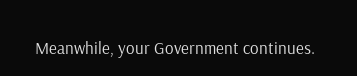Meanwhile, your Government continues.